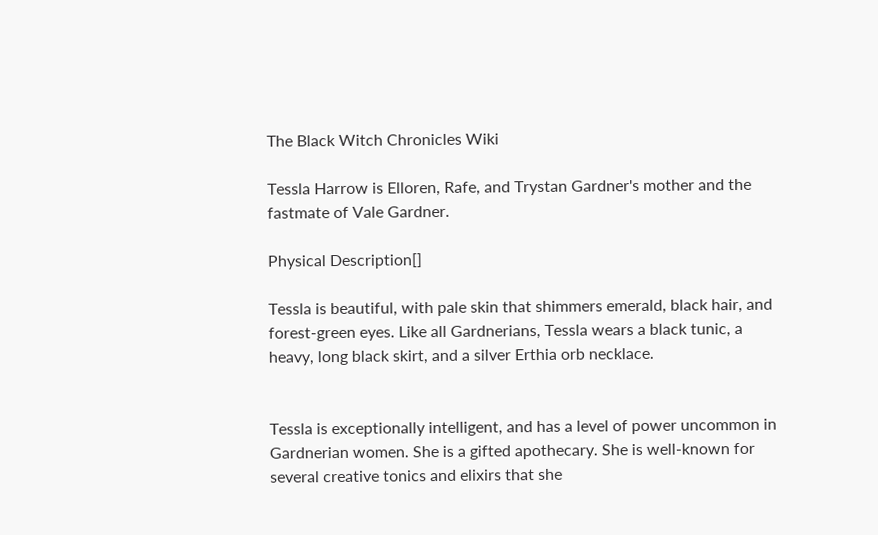The Black Witch Chronicles Wiki

Tessla Harrow is Elloren, Rafe, and Trystan Gardner's mother and the fastmate of Vale Gardner.

Physical Description[]

Tessla is beautiful, with pale skin that shimmers emerald, black hair, and forest-green eyes. Like all Gardnerians, Tessla wears a black tunic, a heavy, long black skirt, and a silver Erthia orb necklace.


Tessla is exceptionally intelligent, and has a level of power uncommon in Gardnerian women. She is a gifted apothecary. She is well-known for several creative tonics and elixirs that she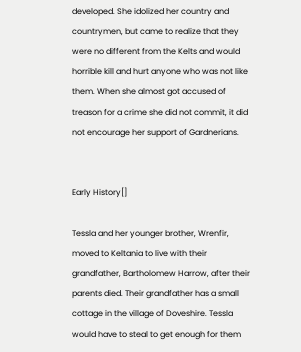developed. She idolized her country and countrymen, but came to realize that they were no different from the Kelts and would horrible kill and hurt anyone who was not like them. When she almost got accused of treason for a crime she did not commit, it did not encourage her support of Gardnerians.


Early History[]

Tessla and her younger brother, Wrenfir, moved to Keltania to live with their grandfather, Bartholomew Harrow, after their parents died. Their grandfather has a small cottage in the village of Doveshire. Tessla would have to steal to get enough for them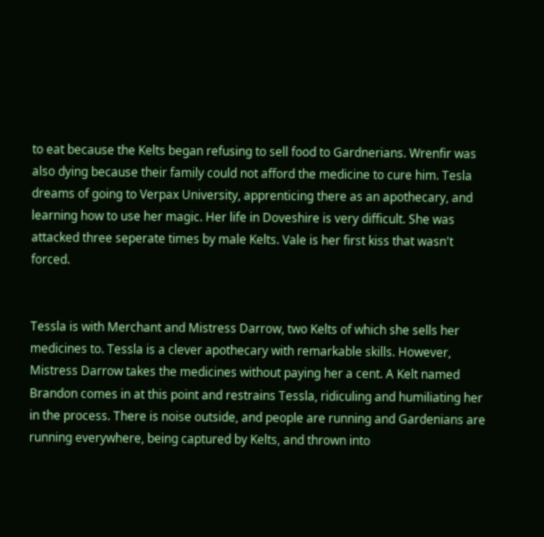to eat because the Kelts began refusing to sell food to Gardnerians. Wrenfir was also dying because their family could not afford the medicine to cure him. Tesla dreams of going to Verpax University, apprenticing there as an apothecary, and learning how to use her magic. Her life in Doveshire is very difficult. She was attacked three seperate times by male Kelts. Vale is her first kiss that wasn't forced.


Tessla is with Merchant and Mistress Darrow, two Kelts of which she sells her medicines to. Tessla is a clever apothecary with remarkable skills. However, Mistress Darrow takes the medicines without paying her a cent. A Kelt named Brandon comes in at this point and restrains Tessla, ridiculing and humiliating her in the process. There is noise outside, and people are running and Gardenians are running everywhere, being captured by Kelts, and thrown into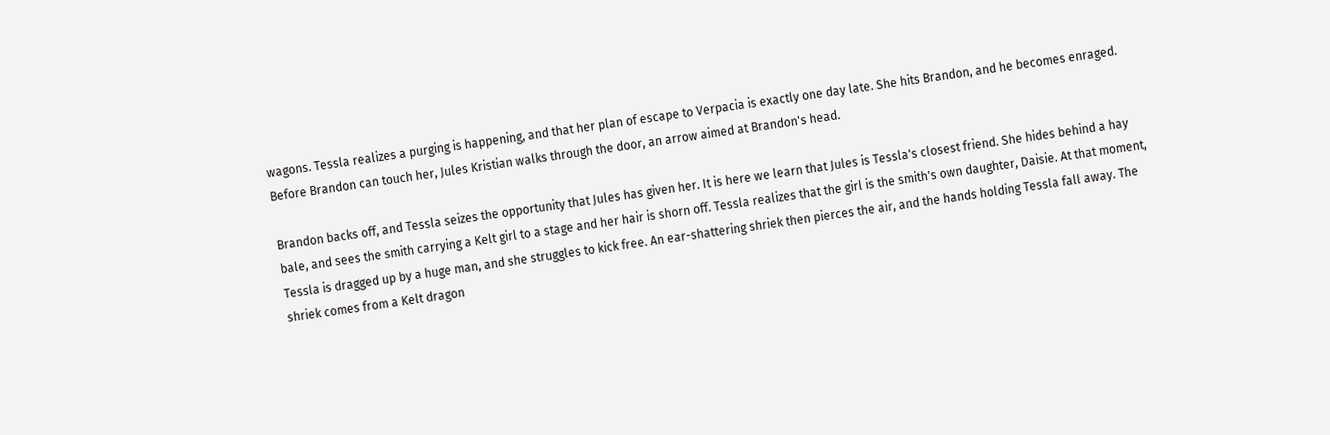wagons. Tessla realizes a purging is happening, and that her plan of escape to Verpacia is exactly one day late. She hits Brandon, and he becomes enraged. Before Brandon can touch her, Jules Kristian walks through the door, an arrow aimed at Brandon's head.

Brandon backs off, and Tessla seizes the opportunity that Jules has given her. It is here we learn that Jules is Tessla's closest friend. She hides behind a hay bale, and sees the smith carrying a Kelt girl to a stage and her hair is shorn off. Tessla realizes that the girl is the smith's own daughter, Daisie. At that moment, Tessla is dragged up by a huge man, and she struggles to kick free. An ear-shattering shriek then pierces the air, and the hands holding Tessla fall away. The shriek comes from a Kelt dragon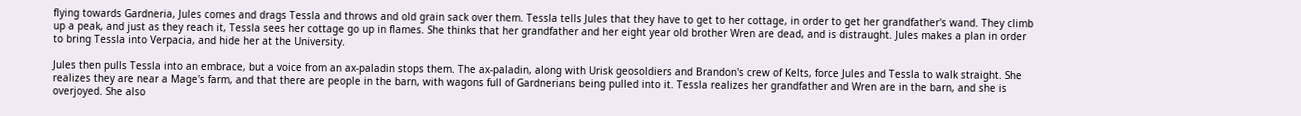flying towards Gardneria, Jules comes and drags Tessla and throws and old grain sack over them. Tessla tells Jules that they have to get to her cottage, in order to get her grandfather's wand. They climb up a peak, and just as they reach it, Tessla sees her cottage go up in flames. She thinks that her grandfather and her eight year old brother Wren are dead, and is distraught. Jules makes a plan in order to bring Tessla into Verpacia, and hide her at the University.

Jules then pulls Tessla into an embrace, but a voice from an ax-paladin stops them. The ax-paladin, along with Urisk geosoldiers and Brandon's crew of Kelts, force Jules and Tessla to walk straight. She realizes they are near a Mage's farm, and that there are people in the barn, with wagons full of Gardnerians being pulled into it. Tessla realizes her grandfather and Wren are in the barn, and she is overjoyed. She also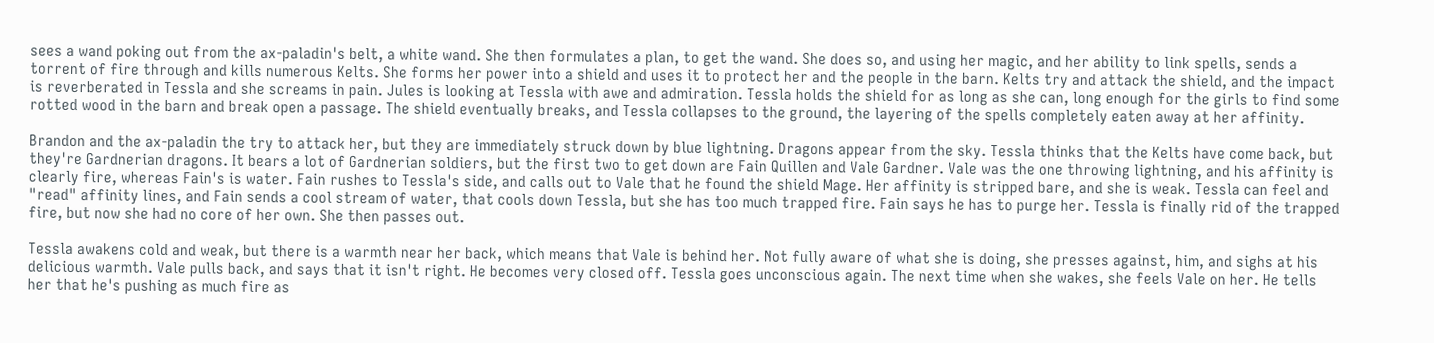sees a wand poking out from the ax-paladin's belt, a white wand. She then formulates a plan, to get the wand. She does so, and using her magic, and her ability to link spells, sends a torrent of fire through and kills numerous Kelts. She forms her power into a shield and uses it to protect her and the people in the barn. Kelts try and attack the shield, and the impact is reverberated in Tessla and she screams in pain. Jules is looking at Tessla with awe and admiration. Tessla holds the shield for as long as she can, long enough for the girls to find some rotted wood in the barn and break open a passage. The shield eventually breaks, and Tessla collapses to the ground, the layering of the spells completely eaten away at her affinity.

Brandon and the ax-paladin the try to attack her, but they are immediately struck down by blue lightning. Dragons appear from the sky. Tessla thinks that the Kelts have come back, but they're Gardnerian dragons. It bears a lot of Gardnerian soldiers, but the first two to get down are Fain Quillen and Vale Gardner. Vale was the one throwing lightning, and his affinity is clearly fire, whereas Fain's is water. Fain rushes to Tessla's side, and calls out to Vale that he found the shield Mage. Her affinity is stripped bare, and she is weak. Tessla can feel and "read" affinity lines, and Fain sends a cool stream of water, that cools down Tessla, but she has too much trapped fire. Fain says he has to purge her. Tessla is finally rid of the trapped fire, but now she had no core of her own. She then passes out.

Tessla awakens cold and weak, but there is a warmth near her back, which means that Vale is behind her. Not fully aware of what she is doing, she presses against, him, and sighs at his delicious warmth. Vale pulls back, and says that it isn't right. He becomes very closed off. Tessla goes unconscious again. The next time when she wakes, she feels Vale on her. He tells her that he's pushing as much fire as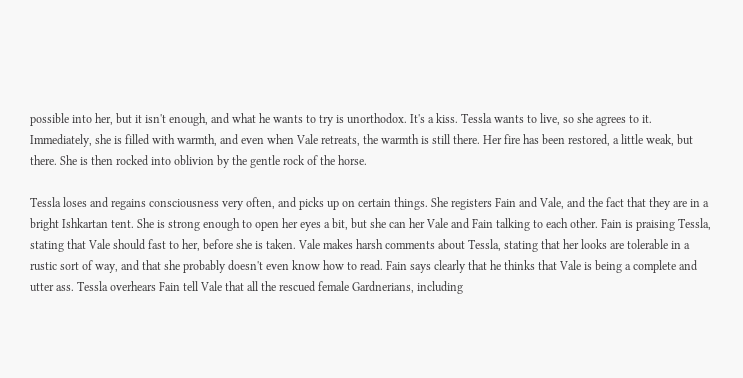possible into her, but it isn't enough, and what he wants to try is unorthodox. It's a kiss. Tessla wants to live, so she agrees to it. Immediately, she is filled with warmth, and even when Vale retreats, the warmth is still there. Her fire has been restored, a little weak, but there. She is then rocked into oblivion by the gentle rock of the horse.

Tessla loses and regains consciousness very often, and picks up on certain things. She registers Fain and Vale, and the fact that they are in a bright Ishkartan tent. She is strong enough to open her eyes a bit, but she can her Vale and Fain talking to each other. Fain is praising Tessla, stating that Vale should fast to her, before she is taken. Vale makes harsh comments about Tessla, stating that her looks are tolerable in a rustic sort of way, and that she probably doesn't even know how to read. Fain says clearly that he thinks that Vale is being a complete and utter ass. Tessla overhears Fain tell Vale that all the rescued female Gardnerians, including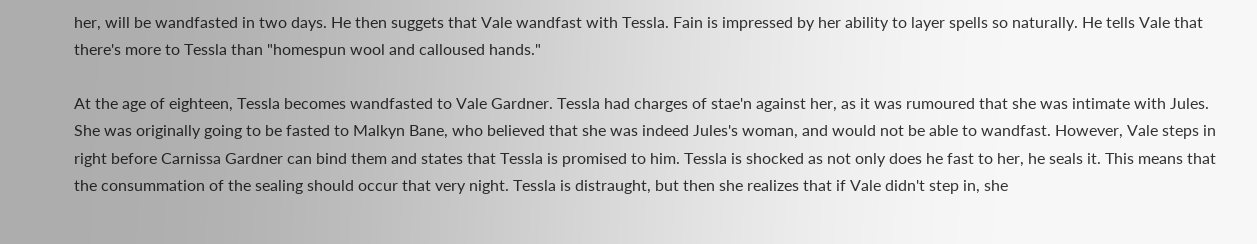her, will be wandfasted in two days. He then suggets that Vale wandfast with Tessla. Fain is impressed by her ability to layer spells so naturally. He tells Vale that there's more to Tessla than "homespun wool and calloused hands."

At the age of eighteen, Tessla becomes wandfasted to Vale Gardner. Tessla had charges of stae'n against her, as it was rumoured that she was intimate with Jules. She was originally going to be fasted to Malkyn Bane, who believed that she was indeed Jules's woman, and would not be able to wandfast. However, Vale steps in right before Carnissa Gardner can bind them and states that Tessla is promised to him. Tessla is shocked as not only does he fast to her, he seals it. This means that the consummation of the sealing should occur that very night. Tessla is distraught, but then she realizes that if Vale didn't step in, she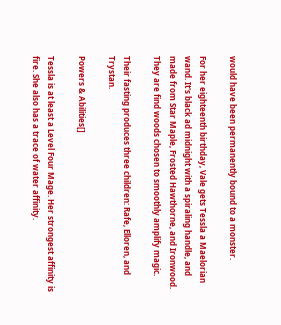would have been permanently bound to a monster.

For her eighteenth birthday, Vale gets Tessla a Maelorian wand. It's black ad midnight with a spiraling handle, and made from Star Maple, Frosted Hawthorne, and Ironwood. They are find woods chosen to smoothly amplify magic.

Their fasting produces three children: Rafe, Elloren, and Trystan.

Powers & Abilities[]

Tessla is at least a Level Four Mage. Her strongest affinity is fire. She also has a trace of water affinity.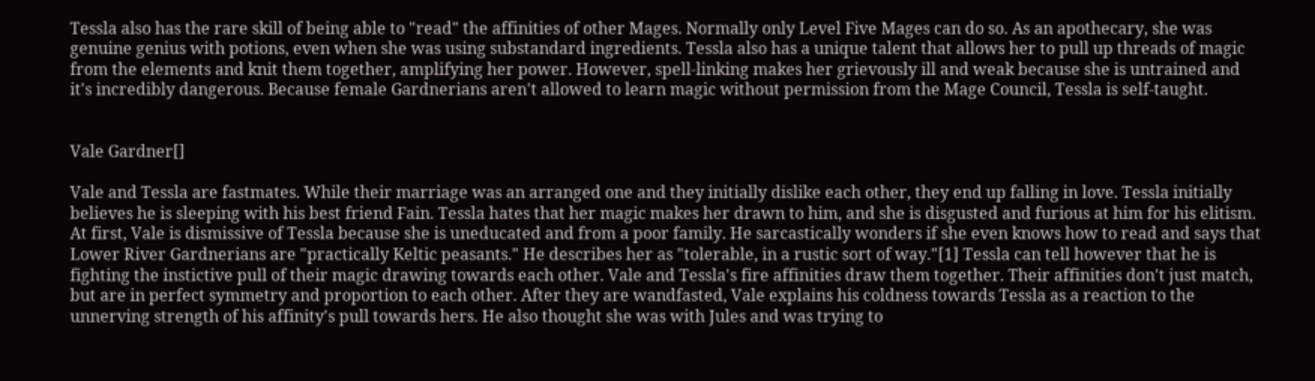Tessla also has the rare skill of being able to "read" the affinities of other Mages. Normally only Level Five Mages can do so. As an apothecary, she was genuine genius with potions, even when she was using substandard ingredients. Tessla also has a unique talent that allows her to pull up threads of magic from the elements and knit them together, amplifying her power. However, spell-linking makes her grievously ill and weak because she is untrained and it's incredibly dangerous. Because female Gardnerians aren't allowed to learn magic without permission from the Mage Council, Tessla is self-taught.


Vale Gardner[]

Vale and Tessla are fastmates. While their marriage was an arranged one and they initially dislike each other, they end up falling in love. Tessla initially believes he is sleeping with his best friend Fain. Tessla hates that her magic makes her drawn to him, and she is disgusted and furious at him for his elitism. At first, Vale is dismissive of Tessla because she is uneducated and from a poor family. He sarcastically wonders if she even knows how to read and says that Lower River Gardnerians are "practically Keltic peasants." He describes her as "tolerable, in a rustic sort of way."[1] Tessla can tell however that he is fighting the instictive pull of their magic drawing towards each other. Vale and Tessla's fire affinities draw them together. Their affinities don't just match, but are in perfect symmetry and proportion to each other. After they are wandfasted, Vale explains his coldness towards Tessla as a reaction to the unnerving strength of his affinity's pull towards hers. He also thought she was with Jules and was trying to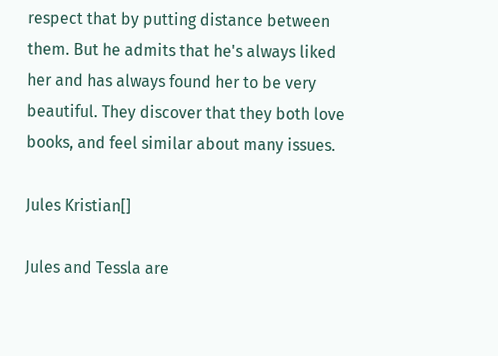respect that by putting distance between them. But he admits that he's always liked her and has always found her to be very beautiful. They discover that they both love books, and feel similar about many issues.

Jules Kristian[]

Jules and Tessla are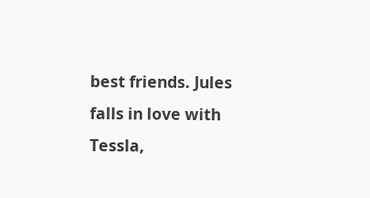best friends. Jules falls in love with Tessla,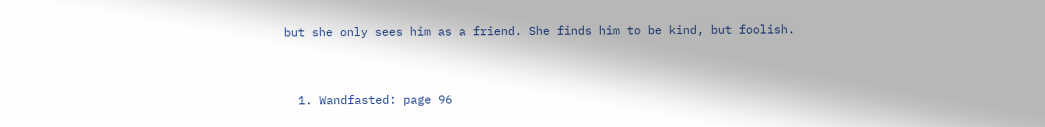but she only sees him as a friend. She finds him to be kind, but foolish.


  1. Wandfasted: page 96